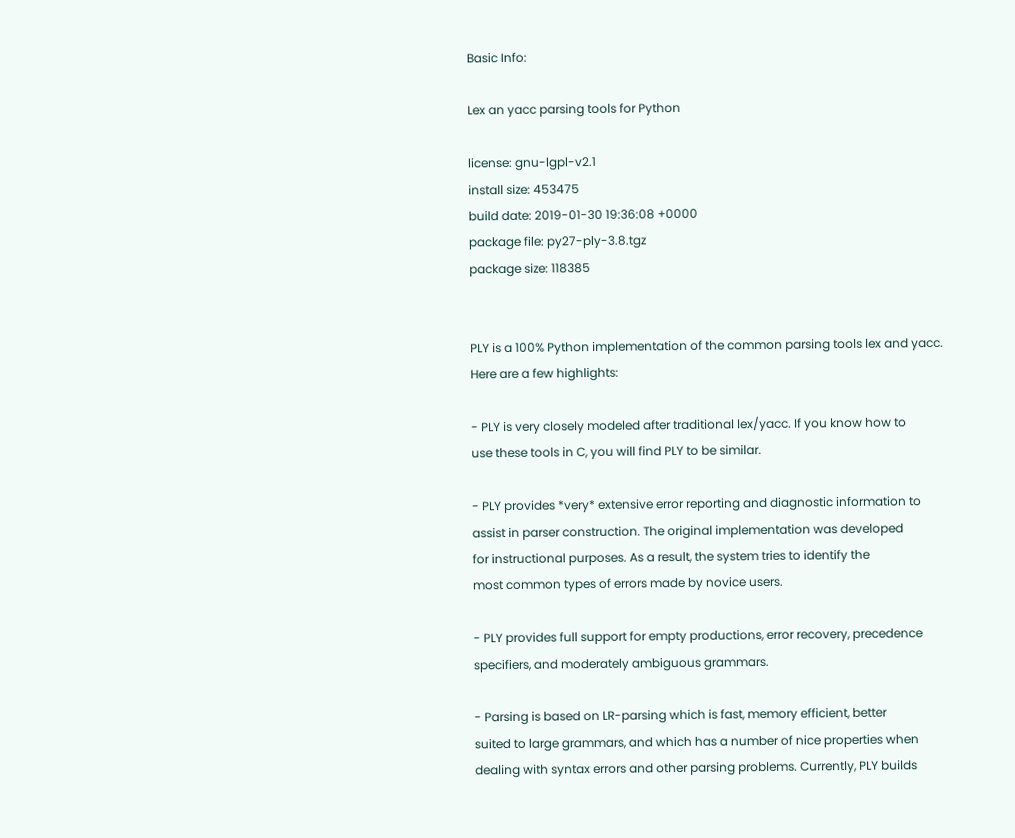Basic Info:

Lex an yacc parsing tools for Python

license: gnu-lgpl-v2.1
install size: 453475
build date: 2019-01-30 19:36:08 +0000
package file: py27-ply-3.8.tgz
package size: 118385


PLY is a 100% Python implementation of the common parsing tools lex and yacc.
Here are a few highlights:

- PLY is very closely modeled after traditional lex/yacc. If you know how to
use these tools in C, you will find PLY to be similar.

- PLY provides *very* extensive error reporting and diagnostic information to
assist in parser construction. The original implementation was developed
for instructional purposes. As a result, the system tries to identify the
most common types of errors made by novice users.

- PLY provides full support for empty productions, error recovery, precedence
specifiers, and moderately ambiguous grammars.

- Parsing is based on LR-parsing which is fast, memory efficient, better
suited to large grammars, and which has a number of nice properties when
dealing with syntax errors and other parsing problems. Currently, PLY builds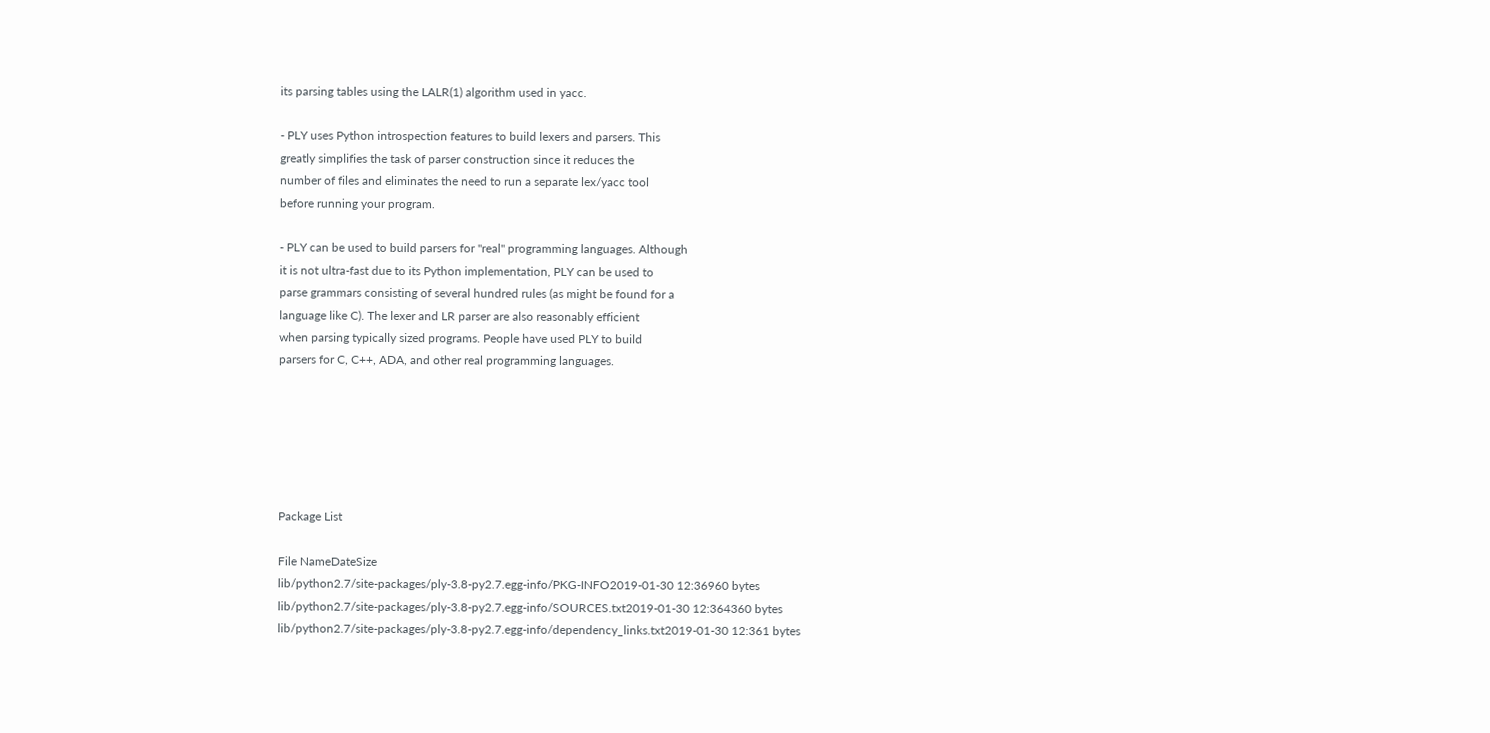its parsing tables using the LALR(1) algorithm used in yacc.

- PLY uses Python introspection features to build lexers and parsers. This
greatly simplifies the task of parser construction since it reduces the
number of files and eliminates the need to run a separate lex/yacc tool
before running your program.

- PLY can be used to build parsers for "real" programming languages. Although
it is not ultra-fast due to its Python implementation, PLY can be used to
parse grammars consisting of several hundred rules (as might be found for a
language like C). The lexer and LR parser are also reasonably efficient
when parsing typically sized programs. People have used PLY to build
parsers for C, C++, ADA, and other real programming languages.






Package List

File NameDateSize
lib/python2.7/site-packages/ply-3.8-py2.7.egg-info/PKG-INFO2019-01-30 12:36960 bytes
lib/python2.7/site-packages/ply-3.8-py2.7.egg-info/SOURCES.txt2019-01-30 12:364360 bytes
lib/python2.7/site-packages/ply-3.8-py2.7.egg-info/dependency_links.txt2019-01-30 12:361 bytes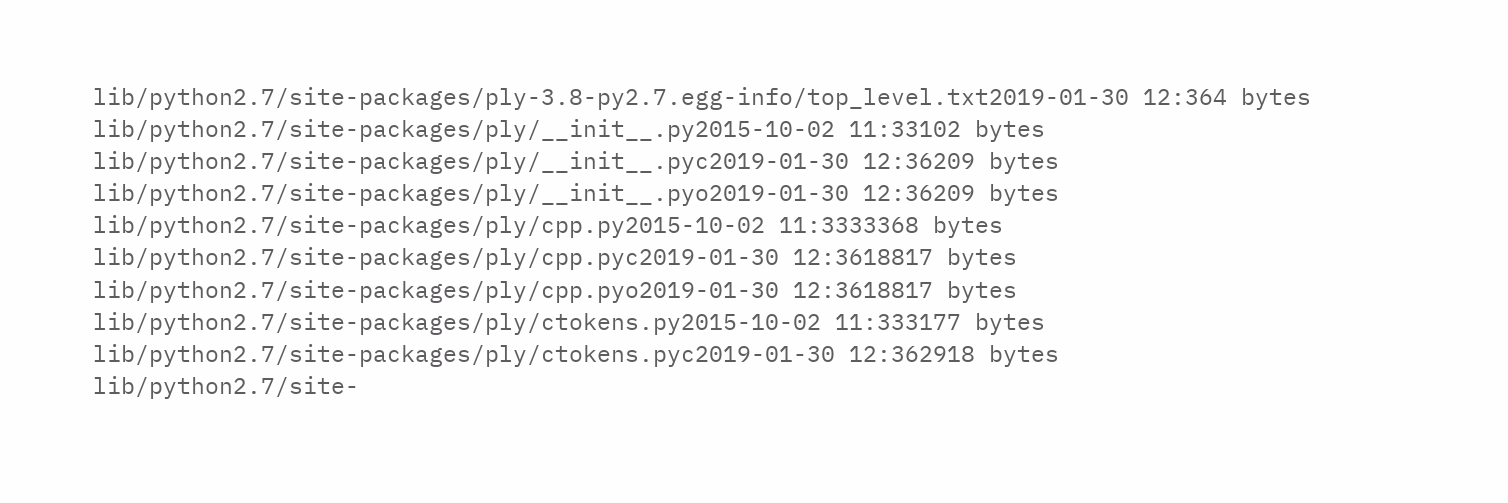lib/python2.7/site-packages/ply-3.8-py2.7.egg-info/top_level.txt2019-01-30 12:364 bytes
lib/python2.7/site-packages/ply/__init__.py2015-10-02 11:33102 bytes
lib/python2.7/site-packages/ply/__init__.pyc2019-01-30 12:36209 bytes
lib/python2.7/site-packages/ply/__init__.pyo2019-01-30 12:36209 bytes
lib/python2.7/site-packages/ply/cpp.py2015-10-02 11:3333368 bytes
lib/python2.7/site-packages/ply/cpp.pyc2019-01-30 12:3618817 bytes
lib/python2.7/site-packages/ply/cpp.pyo2019-01-30 12:3618817 bytes
lib/python2.7/site-packages/ply/ctokens.py2015-10-02 11:333177 bytes
lib/python2.7/site-packages/ply/ctokens.pyc2019-01-30 12:362918 bytes
lib/python2.7/site-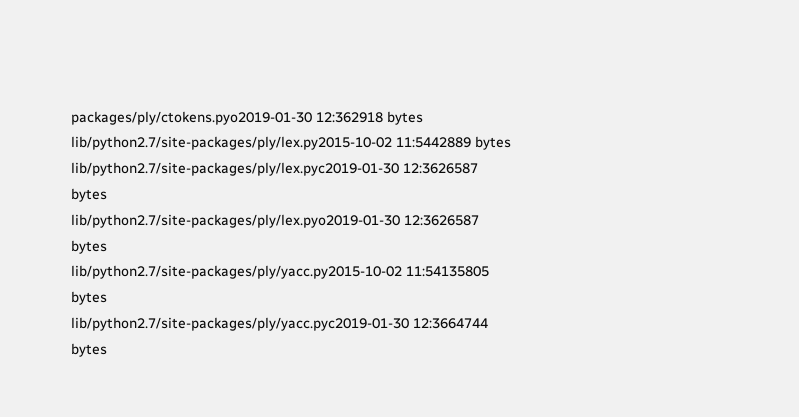packages/ply/ctokens.pyo2019-01-30 12:362918 bytes
lib/python2.7/site-packages/ply/lex.py2015-10-02 11:5442889 bytes
lib/python2.7/site-packages/ply/lex.pyc2019-01-30 12:3626587 bytes
lib/python2.7/site-packages/ply/lex.pyo2019-01-30 12:3626587 bytes
lib/python2.7/site-packages/ply/yacc.py2015-10-02 11:54135805 bytes
lib/python2.7/site-packages/ply/yacc.pyc2019-01-30 12:3664744 bytes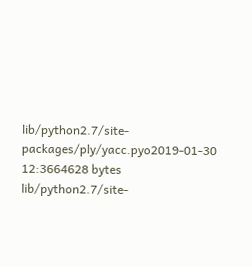lib/python2.7/site-packages/ply/yacc.pyo2019-01-30 12:3664628 bytes
lib/python2.7/site-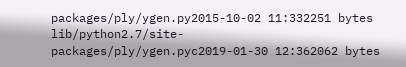packages/ply/ygen.py2015-10-02 11:332251 bytes
lib/python2.7/site-packages/ply/ygen.pyc2019-01-30 12:362062 bytes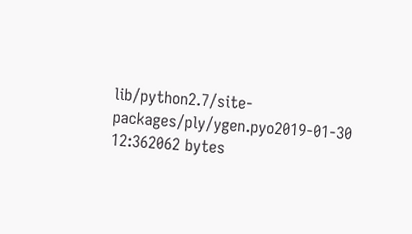lib/python2.7/site-packages/ply/ygen.pyo2019-01-30 12:362062 bytes